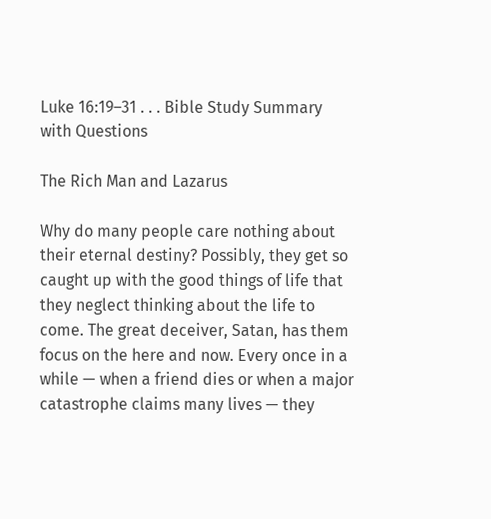Luke 16:19–31 . . . Bible Study Summary with Questions

The Rich Man and Lazarus

Why do many people care nothing about their eternal destiny? Possibly, they get so caught up with the good things of life that they neglect thinking about the life to come. The great deceiver, Satan, has them focus on the here and now. Every once in a while — when a friend dies or when a major catastrophe claims many lives — they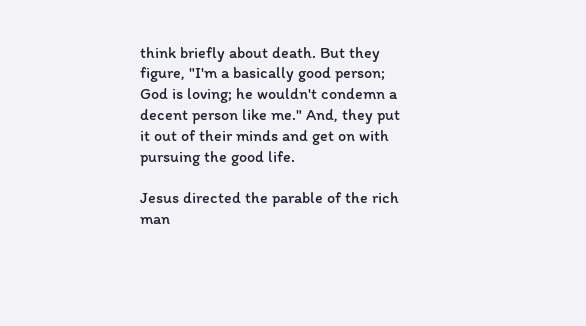think briefly about death. But they figure, "I'm a basically good person; God is loving; he wouldn't condemn a decent person like me." And, they put it out of their minds and get on with pursuing the good life.

Jesus directed the parable of the rich man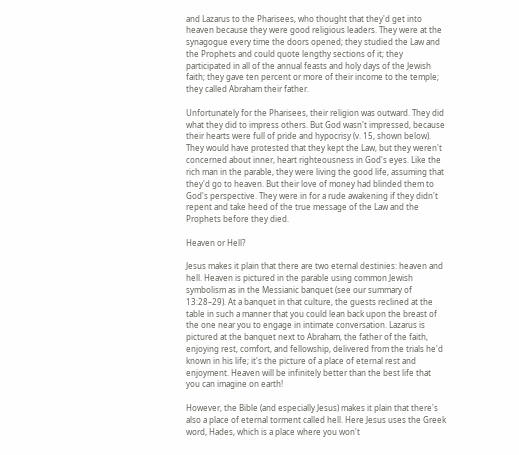and Lazarus to the Pharisees, who thought that they'd get into heaven because they were good religious leaders. They were at the synagogue every time the doors opened; they studied the Law and the Prophets and could quote lengthy sections of it; they participated in all of the annual feasts and holy days of the Jewish faith; they gave ten percent or more of their income to the temple; they called Abraham their father.

Unfortunately for the Pharisees, their religion was outward. They did what they did to impress others. But God wasn't impressed, because their hearts were full of pride and hypocrisy (v. 15, shown below). They would have protested that they kept the Law, but they weren't concerned about inner, heart righteousness in God's eyes. Like the rich man in the parable, they were living the good life, assuming that they'd go to heaven. But their love of money had blinded them to God's perspective. They were in for a rude awakening if they didn't repent and take heed of the true message of the Law and the Prophets before they died.

Heaven or Hell?

Jesus makes it plain that there are two eternal destinies: heaven and hell. Heaven is pictured in the parable using common Jewish symbolism as in the Messianic banquet (see our summary of 13:28–29). At a banquet in that culture, the guests reclined at the table in such a manner that you could lean back upon the breast of the one near you to engage in intimate conversation. Lazarus is pictured at the banquet next to Abraham, the father of the faith, enjoying rest, comfort, and fellowship, delivered from the trials he'd known in his life; it's the picture of a place of eternal rest and enjoyment. Heaven will be infinitely better than the best life that you can imagine on earth!

However, the Bible (and especially Jesus) makes it plain that there's also a place of eternal torment called hell. Here Jesus uses the Greek word, Hades, which is a place where you won't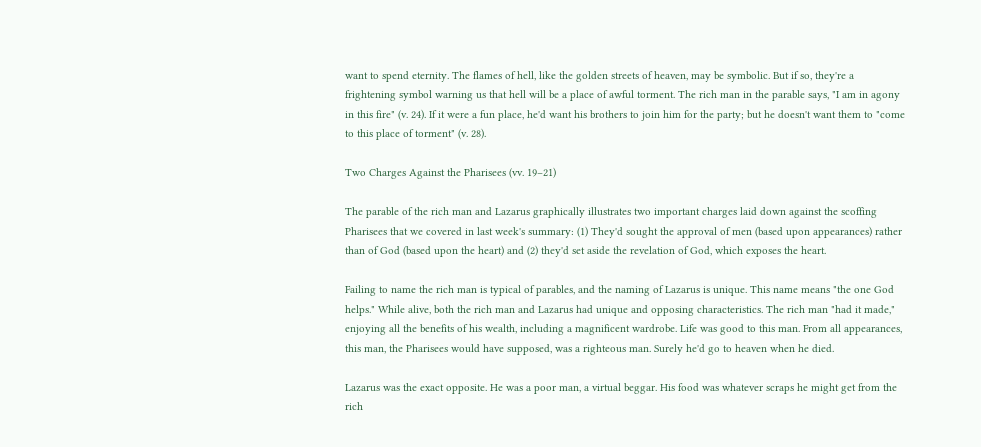want to spend eternity. The flames of hell, like the golden streets of heaven, may be symbolic. But if so, they're a frightening symbol warning us that hell will be a place of awful torment. The rich man in the parable says, "I am in agony in this fire" (v. 24). If it were a fun place, he'd want his brothers to join him for the party; but he doesn't want them to "come to this place of torment" (v. 28).

Two Charges Against the Pharisees (vv. 19–21)

The parable of the rich man and Lazarus graphically illustrates two important charges laid down against the scoffing Pharisees that we covered in last week's summary: (1) They'd sought the approval of men (based upon appearances) rather than of God (based upon the heart) and (2) they'd set aside the revelation of God, which exposes the heart.

Failing to name the rich man is typical of parables, and the naming of Lazarus is unique. This name means "the one God helps." While alive, both the rich man and Lazarus had unique and opposing characteristics. The rich man "had it made," enjoying all the benefits of his wealth, including a magnificent wardrobe. Life was good to this man. From all appearances, this man, the Pharisees would have supposed, was a righteous man. Surely he'd go to heaven when he died.

Lazarus was the exact opposite. He was a poor man, a virtual beggar. His food was whatever scraps he might get from the rich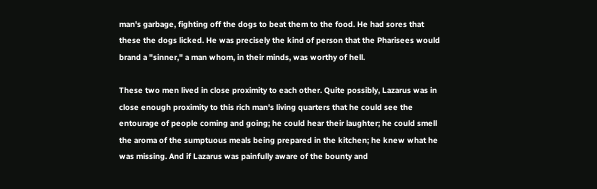man's garbage, fighting off the dogs to beat them to the food. He had sores that these the dogs licked. He was precisely the kind of person that the Pharisees would brand a "sinner," a man whom, in their minds, was worthy of hell.

These two men lived in close proximity to each other. Quite possibly, Lazarus was in close enough proximity to this rich man's living quarters that he could see the entourage of people coming and going; he could hear their laughter; he could smell the aroma of the sumptuous meals being prepared in the kitchen; he knew what he was missing. And if Lazarus was painfully aware of the bounty and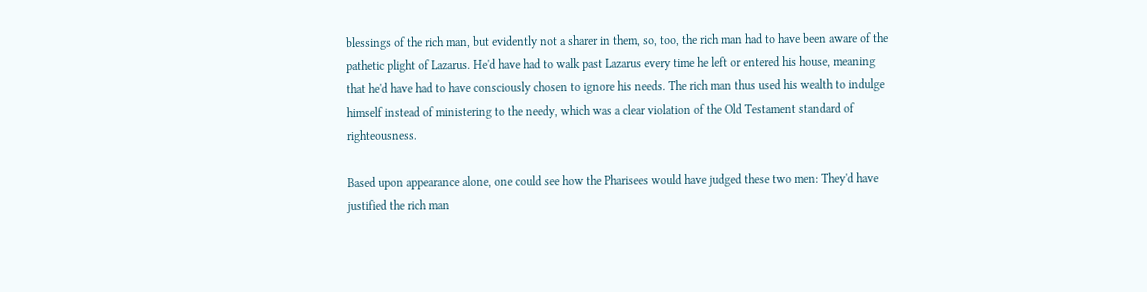blessings of the rich man, but evidently not a sharer in them, so, too, the rich man had to have been aware of the pathetic plight of Lazarus. He'd have had to walk past Lazarus every time he left or entered his house, meaning that he'd have had to have consciously chosen to ignore his needs. The rich man thus used his wealth to indulge himself instead of ministering to the needy, which was a clear violation of the Old Testament standard of righteousness.

Based upon appearance alone, one could see how the Pharisees would have judged these two men: They'd have justified the rich man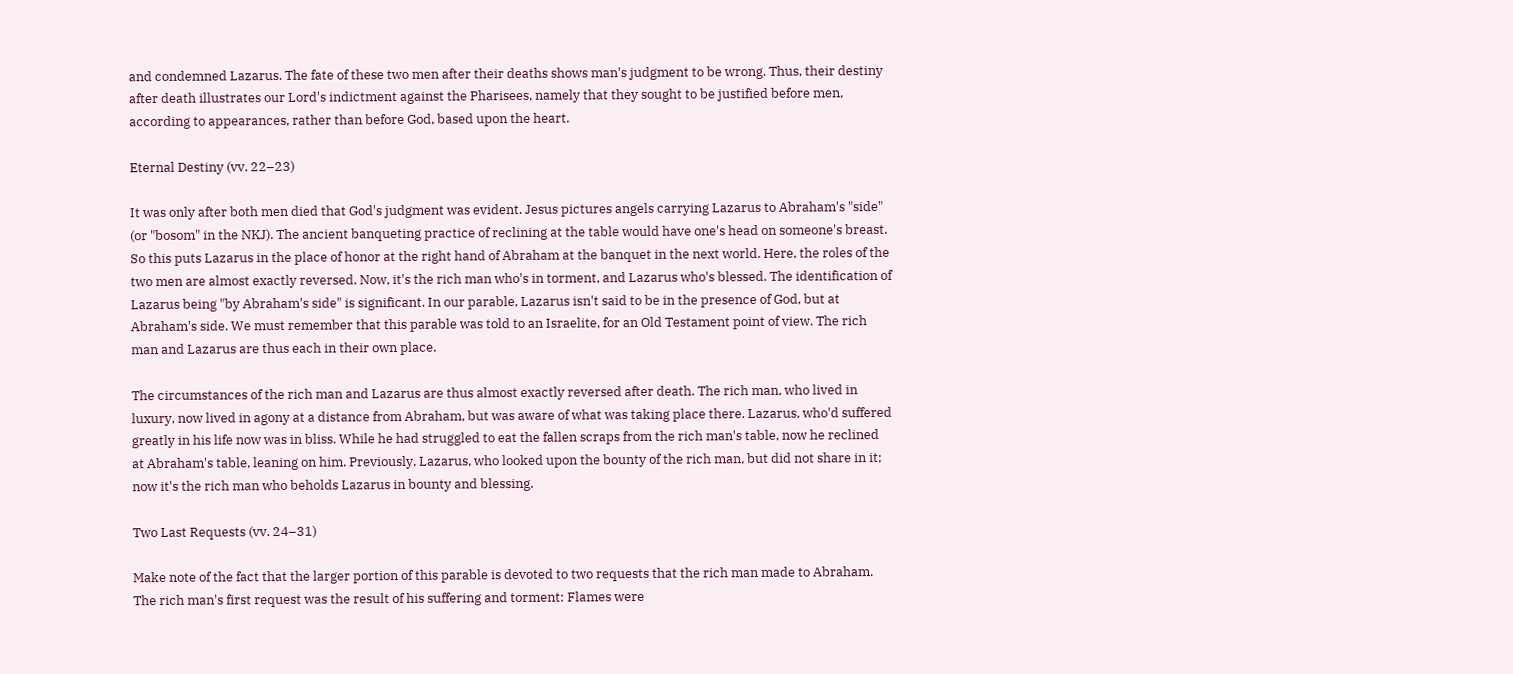and condemned Lazarus. The fate of these two men after their deaths shows man's judgment to be wrong. Thus, their destiny after death illustrates our Lord's indictment against the Pharisees, namely that they sought to be justified before men, according to appearances, rather than before God, based upon the heart.

Eternal Destiny (vv. 22–23)

It was only after both men died that God's judgment was evident. Jesus pictures angels carrying Lazarus to Abraham's "side" (or "bosom" in the NKJ). The ancient banqueting practice of reclining at the table would have one's head on someone's breast. So this puts Lazarus in the place of honor at the right hand of Abraham at the banquet in the next world. Here, the roles of the two men are almost exactly reversed. Now, it's the rich man who's in torment, and Lazarus who's blessed. The identification of Lazarus being "by Abraham's side" is significant. In our parable, Lazarus isn't said to be in the presence of God, but at Abraham's side. We must remember that this parable was told to an Israelite, for an Old Testament point of view. The rich man and Lazarus are thus each in their own place.

The circumstances of the rich man and Lazarus are thus almost exactly reversed after death. The rich man, who lived in luxury, now lived in agony at a distance from Abraham, but was aware of what was taking place there. Lazarus, who'd suffered greatly in his life now was in bliss. While he had struggled to eat the fallen scraps from the rich man's table, now he reclined at Abraham's table, leaning on him. Previously, Lazarus, who looked upon the bounty of the rich man, but did not share in it; now it's the rich man who beholds Lazarus in bounty and blessing.

Two Last Requests (vv. 24–31)

Make note of the fact that the larger portion of this parable is devoted to two requests that the rich man made to Abraham. The rich man's first request was the result of his suffering and torment: Flames were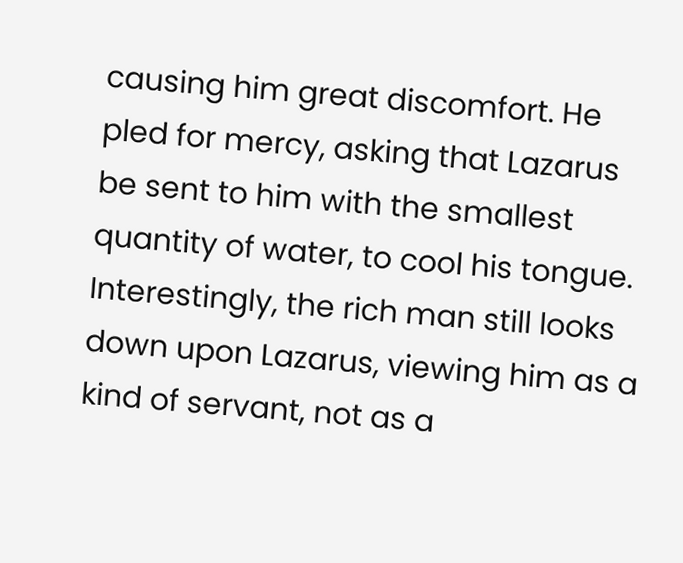causing him great discomfort. He pled for mercy, asking that Lazarus be sent to him with the smallest quantity of water, to cool his tongue. Interestingly, the rich man still looks down upon Lazarus, viewing him as a kind of servant, not as a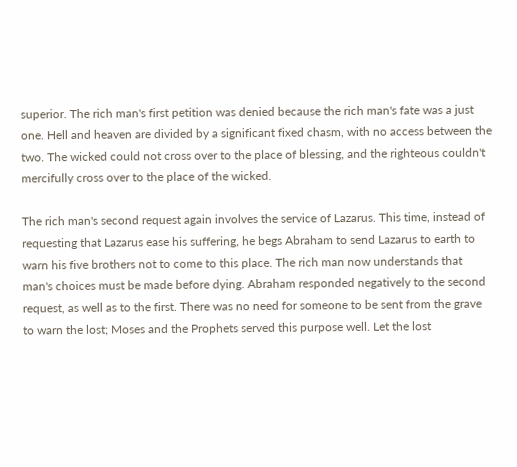superior. The rich man's first petition was denied because the rich man's fate was a just one. Hell and heaven are divided by a significant fixed chasm, with no access between the two. The wicked could not cross over to the place of blessing, and the righteous couldn't mercifully cross over to the place of the wicked.

The rich man's second request again involves the service of Lazarus. This time, instead of requesting that Lazarus ease his suffering, he begs Abraham to send Lazarus to earth to warn his five brothers not to come to this place. The rich man now understands that man's choices must be made before dying. Abraham responded negatively to the second request, as well as to the first. There was no need for someone to be sent from the grave to warn the lost; Moses and the Prophets served this purpose well. Let the lost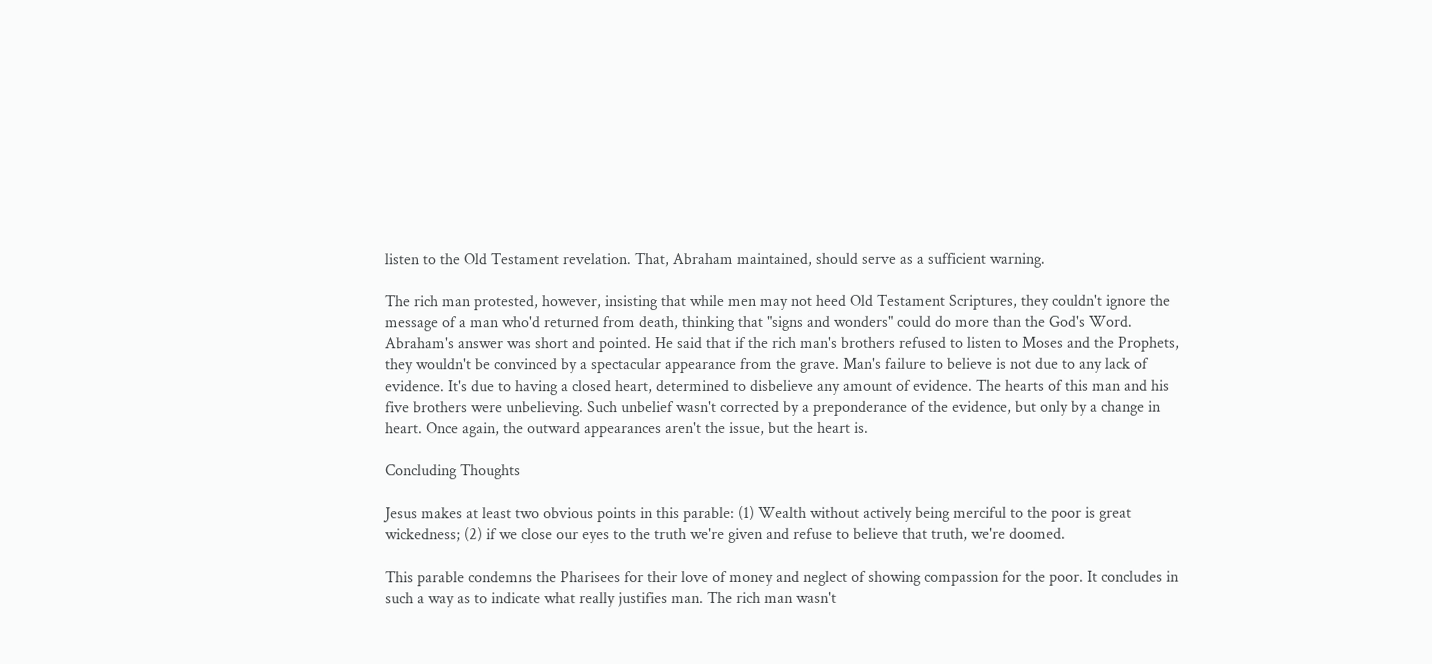listen to the Old Testament revelation. That, Abraham maintained, should serve as a sufficient warning.

The rich man protested, however, insisting that while men may not heed Old Testament Scriptures, they couldn't ignore the message of a man who'd returned from death, thinking that "signs and wonders" could do more than the God's Word. Abraham's answer was short and pointed. He said that if the rich man's brothers refused to listen to Moses and the Prophets, they wouldn't be convinced by a spectacular appearance from the grave. Man's failure to believe is not due to any lack of evidence. It's due to having a closed heart, determined to disbelieve any amount of evidence. The hearts of this man and his five brothers were unbelieving. Such unbelief wasn't corrected by a preponderance of the evidence, but only by a change in heart. Once again, the outward appearances aren't the issue, but the heart is.

Concluding Thoughts

Jesus makes at least two obvious points in this parable: (1) Wealth without actively being merciful to the poor is great wickedness; (2) if we close our eyes to the truth we're given and refuse to believe that truth, we're doomed.

This parable condemns the Pharisees for their love of money and neglect of showing compassion for the poor. It concludes in such a way as to indicate what really justifies man. The rich man wasn't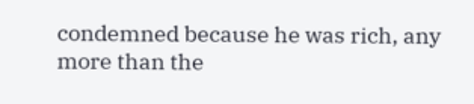condemned because he was rich, any more than the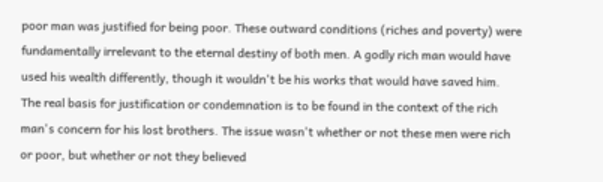poor man was justified for being poor. These outward conditions (riches and poverty) were fundamentally irrelevant to the eternal destiny of both men. A godly rich man would have used his wealth differently, though it wouldn't be his works that would have saved him. The real basis for justification or condemnation is to be found in the context of the rich man's concern for his lost brothers. The issue wasn't whether or not these men were rich or poor, but whether or not they believed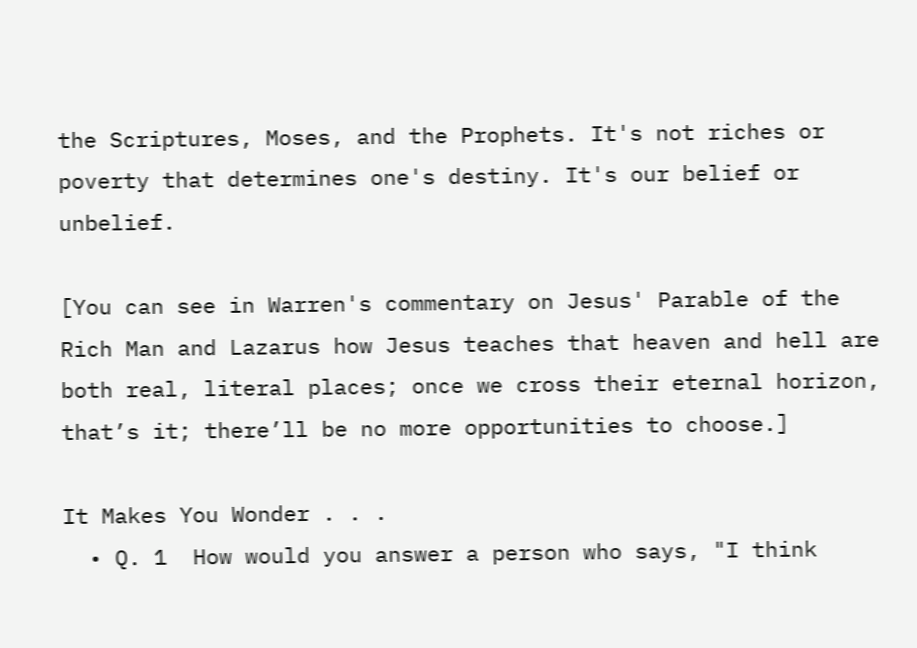the Scriptures, Moses, and the Prophets. It's not riches or poverty that determines one's destiny. It's our belief or unbelief.

[You can see in Warren's commentary on Jesus' Parable of the Rich Man and Lazarus how Jesus teaches that heaven and hell are both real, literal places; once we cross their eternal horizon, that’s it; there’ll be no more opportunities to choose.]

It Makes You Wonder . . .
  • Q. 1  How would you answer a person who says, "I think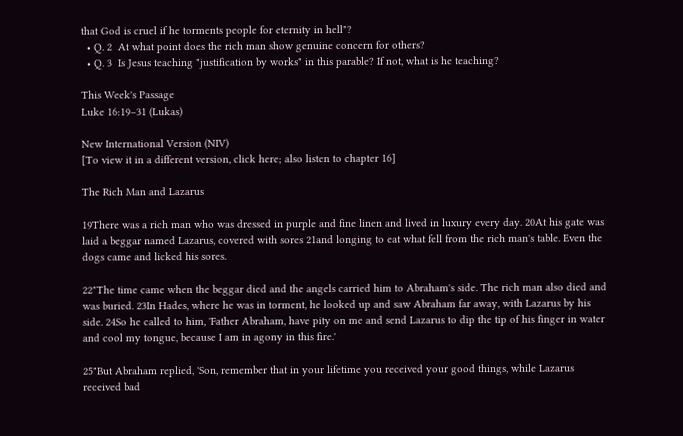that God is cruel if he torments people for eternity in hell"?
  • Q. 2  At what point does the rich man show genuine concern for others?
  • Q. 3  Is Jesus teaching "justification by works" in this parable? If not, what is he teaching?

This Week's Passage
Luke 16:19–31 (Lukas)

New International Version (NIV)
[To view it in a different version, click here; also listen to chapter 16]

The Rich Man and Lazarus

19There was a rich man who was dressed in purple and fine linen and lived in luxury every day. 20At his gate was laid a beggar named Lazarus, covered with sores 21and longing to eat what fell from the rich man's table. Even the dogs came and licked his sores.

22"The time came when the beggar died and the angels carried him to Abraham's side. The rich man also died and was buried. 23In Hades, where he was in torment, he looked up and saw Abraham far away, with Lazarus by his side. 24So he called to him, 'Father Abraham, have pity on me and send Lazarus to dip the tip of his finger in water and cool my tongue, because I am in agony in this fire.'

25"But Abraham replied, 'Son, remember that in your lifetime you received your good things, while Lazarus received bad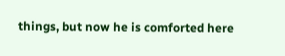things, but now he is comforted here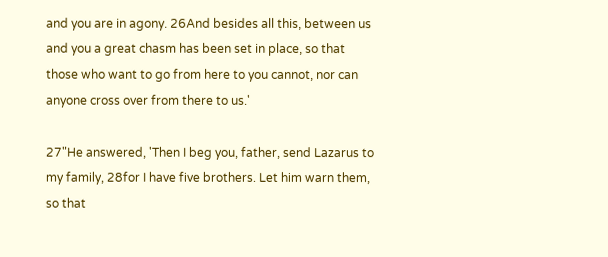and you are in agony. 26And besides all this, between us and you a great chasm has been set in place, so that those who want to go from here to you cannot, nor can anyone cross over from there to us.'

27"He answered, 'Then I beg you, father, send Lazarus to my family, 28for I have five brothers. Let him warn them, so that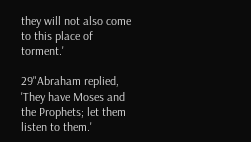they will not also come to this place of torment.'

29"Abraham replied, 'They have Moses and the Prophets; let them listen to them.'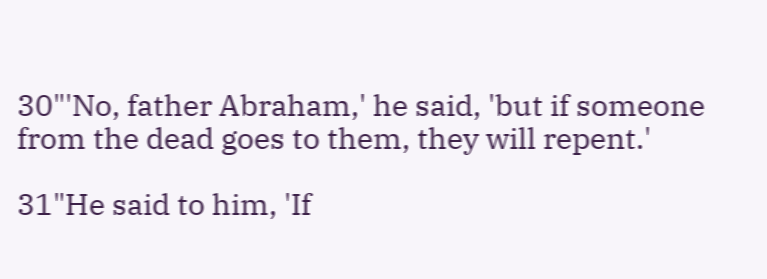30"'No, father Abraham,' he said, 'but if someone from the dead goes to them, they will repent.'

31"He said to him, 'If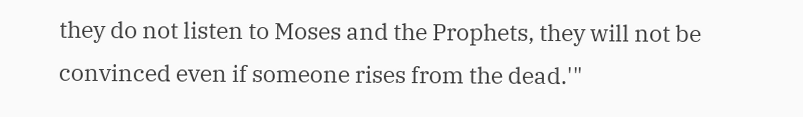they do not listen to Moses and the Prophets, they will not be convinced even if someone rises from the dead.'"